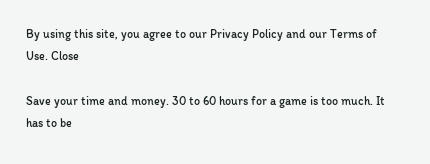By using this site, you agree to our Privacy Policy and our Terms of Use. Close

Save your time and money. 30 to 60 hours for a game is too much. It has to be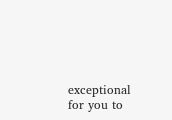exceptional for you to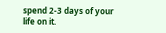spend 2-3 days of your life on it.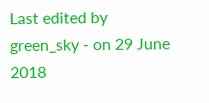Last edited by green_sky - on 29 June 2018